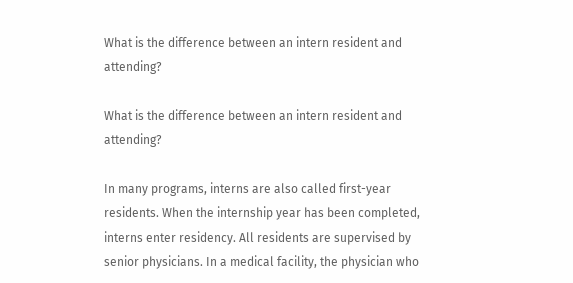What is the difference between an intern resident and attending?

What is the difference between an intern resident and attending?

In many programs, interns are also called first-year residents. When the internship year has been completed, interns enter residency. All residents are supervised by senior physicians. In a medical facility, the physician who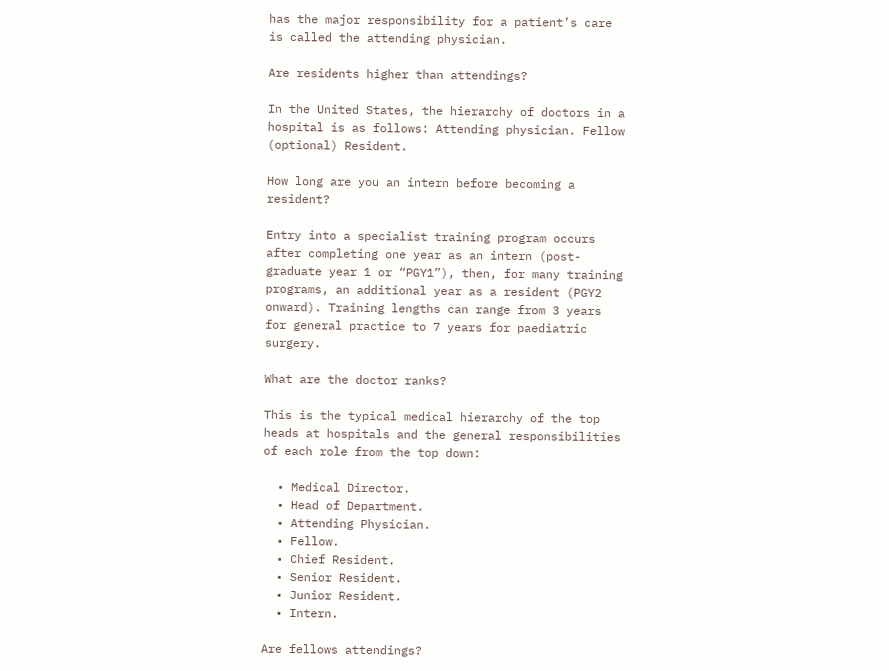has the major responsibility for a patient’s care is called the attending physician.

Are residents higher than attendings?

In the United States, the hierarchy of doctors in a hospital is as follows: Attending physician. Fellow (optional) Resident.

How long are you an intern before becoming a resident?

Entry into a specialist training program occurs after completing one year as an intern (post-graduate year 1 or “PGY1”), then, for many training programs, an additional year as a resident (PGY2 onward). Training lengths can range from 3 years for general practice to 7 years for paediatric surgery.

What are the doctor ranks?

This is the typical medical hierarchy of the top heads at hospitals and the general responsibilities of each role from the top down:

  • Medical Director.
  • Head of Department.
  • Attending Physician.
  • Fellow.
  • Chief Resident.
  • Senior Resident.
  • Junior Resident.
  • Intern.

Are fellows attendings?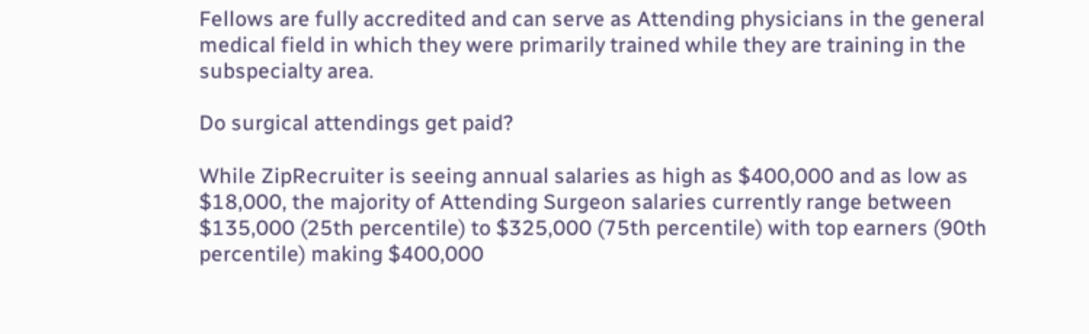Fellows are fully accredited and can serve as Attending physicians in the general medical field in which they were primarily trained while they are training in the subspecialty area.

Do surgical attendings get paid?

While ZipRecruiter is seeing annual salaries as high as $400,000 and as low as $18,000, the majority of Attending Surgeon salaries currently range between $135,000 (25th percentile) to $325,000 (75th percentile) with top earners (90th percentile) making $400,000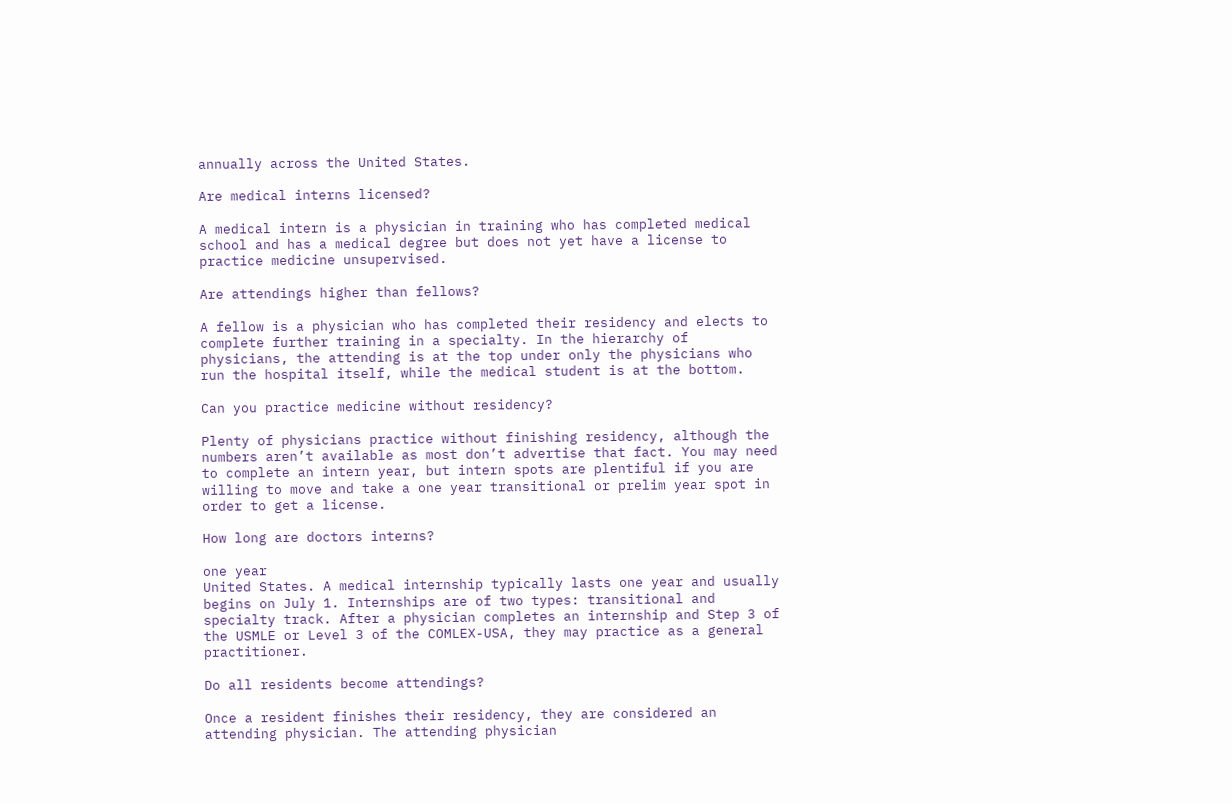annually across the United States.

Are medical interns licensed?

A medical intern is a physician in training who has completed medical school and has a medical degree but does not yet have a license to practice medicine unsupervised.

Are attendings higher than fellows?

A fellow is a physician who has completed their residency and elects to complete further training in a specialty. In the hierarchy of physicians, the attending is at the top under only the physicians who run the hospital itself, while the medical student is at the bottom.

Can you practice medicine without residency?

Plenty of physicians practice without finishing residency, although the numbers aren’t available as most don’t advertise that fact. You may need to complete an intern year, but intern spots are plentiful if you are willing to move and take a one year transitional or prelim year spot in order to get a license.

How long are doctors interns?

one year
United States. A medical internship typically lasts one year and usually begins on July 1. Internships are of two types: transitional and specialty track. After a physician completes an internship and Step 3 of the USMLE or Level 3 of the COMLEX-USA, they may practice as a general practitioner.

Do all residents become attendings?

Once a resident finishes their residency, they are considered an attending physician. The attending physician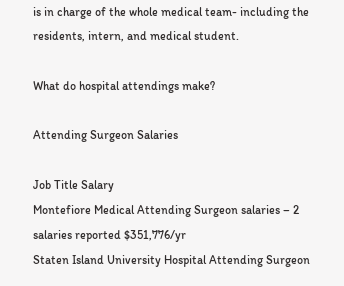is in charge of the whole medical team- including the residents, intern, and medical student.

What do hospital attendings make?

Attending Surgeon Salaries

Job Title Salary
Montefiore Medical Attending Surgeon salaries – 2 salaries reported $351,776/yr
Staten Island University Hospital Attending Surgeon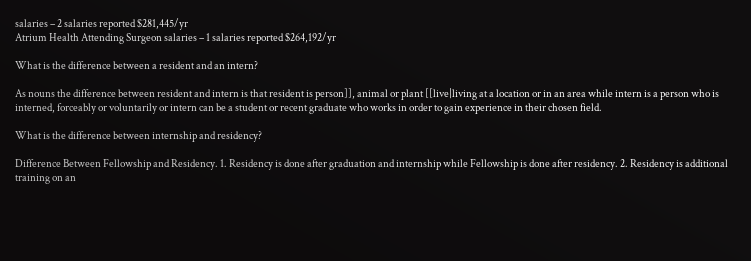salaries – 2 salaries reported $281,445/yr
Atrium Health Attending Surgeon salaries – 1 salaries reported $264,192/yr

What is the difference between a resident and an intern?

As nouns the difference between resident and intern is that resident is person]], animal or plant [[live|living at a location or in an area while intern is a person who is interned, forceably or voluntarily or intern can be a student or recent graduate who works in order to gain experience in their chosen field.

What is the difference between internship and residency?

Difference Between Fellowship and Residency. 1. Residency is done after graduation and internship while Fellowship is done after residency. 2. Residency is additional training on an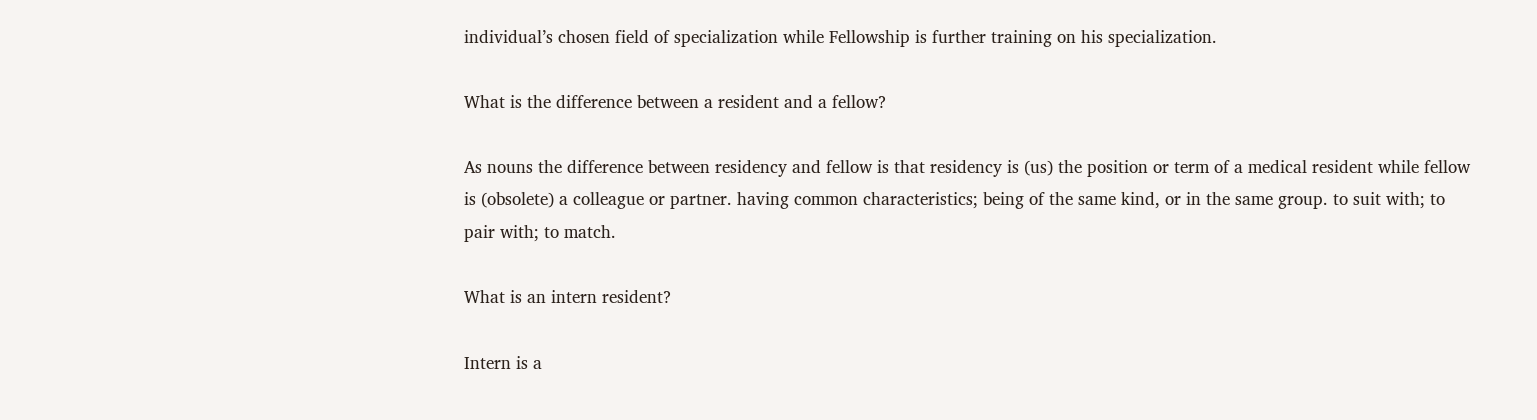individual’s chosen field of specialization while Fellowship is further training on his specialization.

What is the difference between a resident and a fellow?

As nouns the difference between residency and fellow is that residency is (us) the position or term of a medical resident while fellow is (obsolete) a colleague or partner. having common characteristics; being of the same kind, or in the same group. to suit with; to pair with; to match.

What is an intern resident?

Intern is a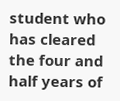student who has cleared the four and half years of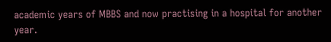academic years of MBBS and now practising in a hospital for another year.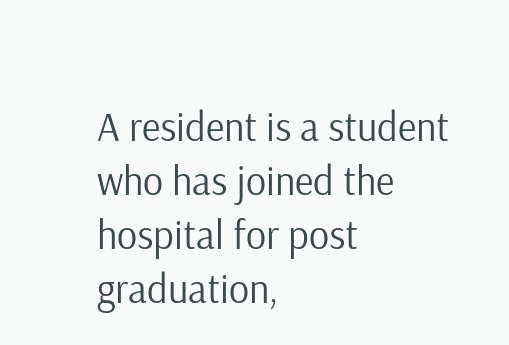A resident is a student who has joined the hospital for post graduation,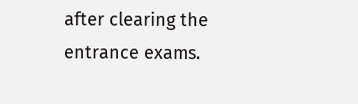after clearing the entrance exams.